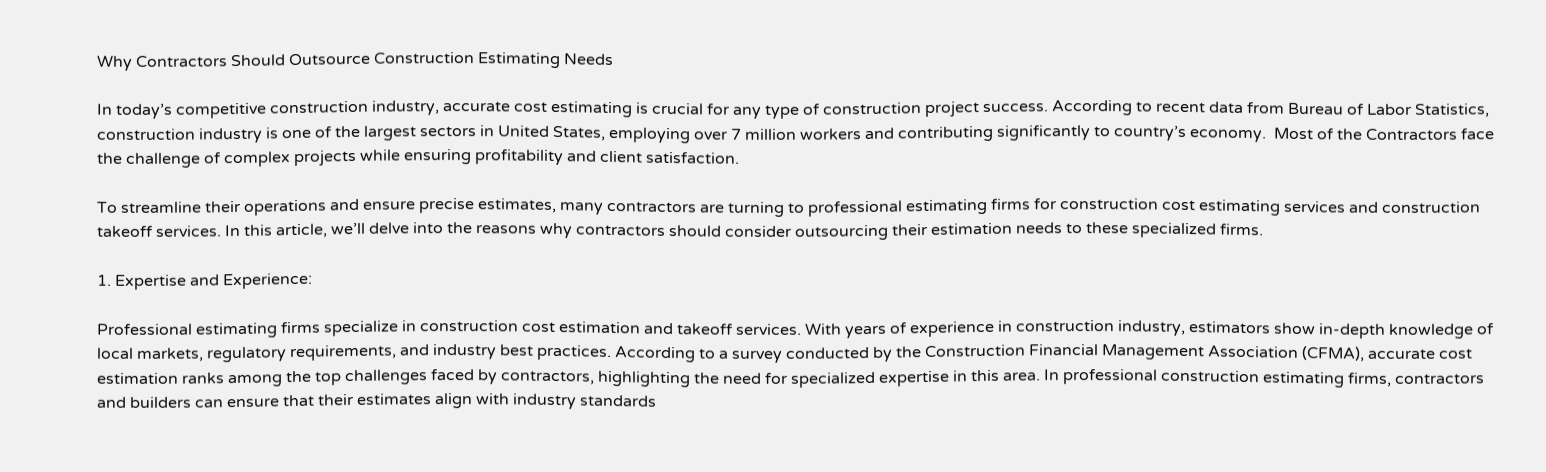Why Contractors Should Outsource Construction Estimating Needs

In today’s competitive construction industry, accurate cost estimating is crucial for any type of construction project success. According to recent data from Bureau of Labor Statistics, construction industry is one of the largest sectors in United States, employing over 7 million workers and contributing significantly to country’s economy.  Most of the Contractors face the challenge of complex projects while ensuring profitability and client satisfaction.

To streamline their operations and ensure precise estimates, many contractors are turning to professional estimating firms for construction cost estimating services and construction takeoff services. In this article, we’ll delve into the reasons why contractors should consider outsourcing their estimation needs to these specialized firms.

1. Expertise and Experience:

Professional estimating firms specialize in construction cost estimation and takeoff services. With years of experience in construction industry, estimators show in-depth knowledge of local markets, regulatory requirements, and industry best practices. According to a survey conducted by the Construction Financial Management Association (CFMA), accurate cost estimation ranks among the top challenges faced by contractors, highlighting the need for specialized expertise in this area. In professional construction estimating firms, contractors and builders can ensure that their estimates align with industry standards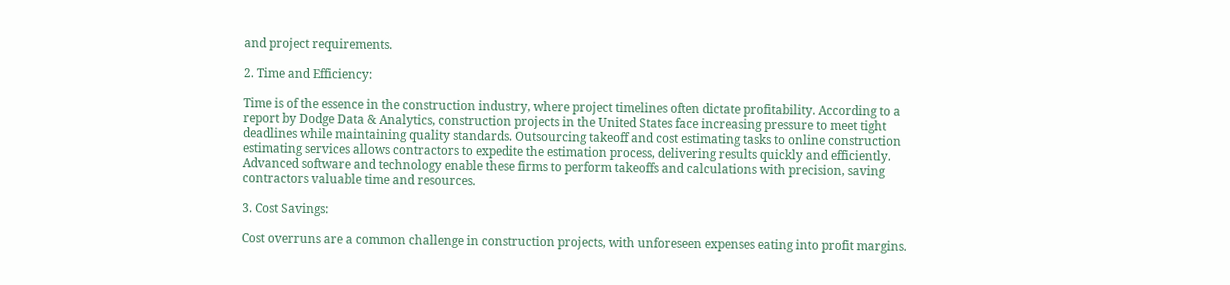and project requirements.

2. Time and Efficiency:

Time is of the essence in the construction industry, where project timelines often dictate profitability. According to a report by Dodge Data & Analytics, construction projects in the United States face increasing pressure to meet tight deadlines while maintaining quality standards. Outsourcing takeoff and cost estimating tasks to online construction estimating services allows contractors to expedite the estimation process, delivering results quickly and efficiently. Advanced software and technology enable these firms to perform takeoffs and calculations with precision, saving contractors valuable time and resources.

3. Cost Savings:

Cost overruns are a common challenge in construction projects, with unforeseen expenses eating into profit margins.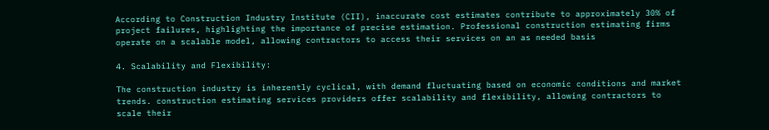According to Construction Industry Institute (CII), inaccurate cost estimates contribute to approximately 30% of project failures, highlighting the importance of precise estimation. Professional construction estimating firms operate on a scalable model, allowing contractors to access their services on an as needed basis

4. Scalability and Flexibility:

The construction industry is inherently cyclical, with demand fluctuating based on economic conditions and market trends. construction estimating services providers offer scalability and flexibility, allowing contractors to scale their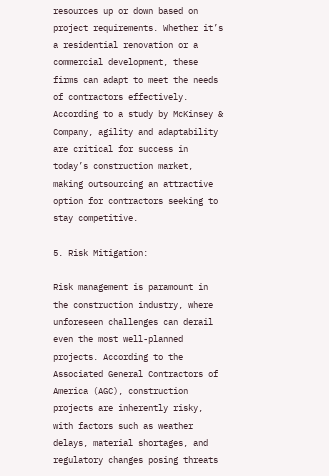resources up or down based on project requirements. Whether it’s a residential renovation or a commercial development, these firms can adapt to meet the needs of contractors effectively. According to a study by McKinsey & Company, agility and adaptability are critical for success in today’s construction market, making outsourcing an attractive option for contractors seeking to stay competitive.

5. Risk Mitigation:

Risk management is paramount in the construction industry, where unforeseen challenges can derail even the most well-planned projects. According to the Associated General Contractors of America (AGC), construction projects are inherently risky, with factors such as weather delays, material shortages, and regulatory changes posing threats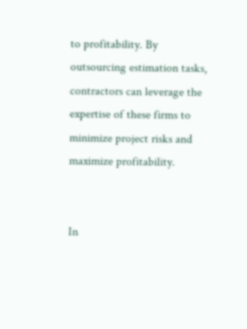to profitability. By outsourcing estimation tasks, contractors can leverage the expertise of these firms to minimize project risks and maximize profitability.


In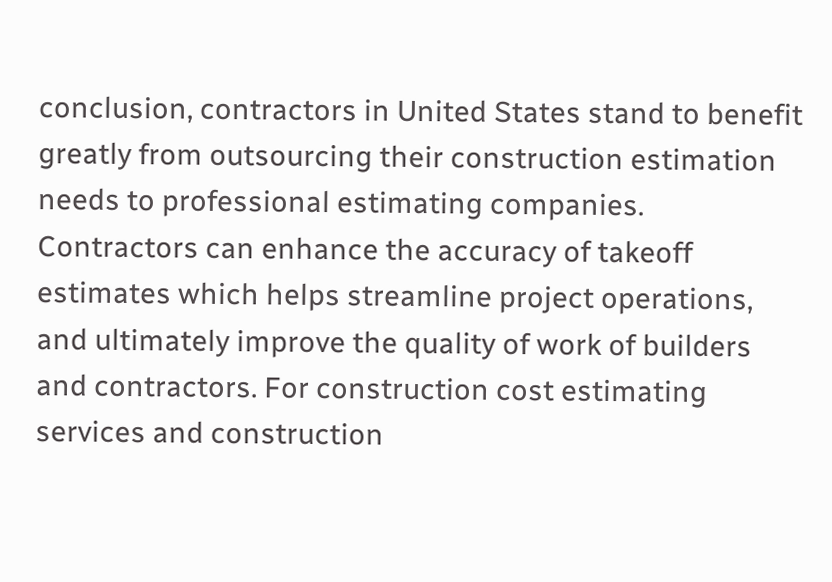conclusion, contractors in United States stand to benefit greatly from outsourcing their construction estimation needs to professional estimating companies. Contractors can enhance the accuracy of takeoff estimates which helps streamline project operations, and ultimately improve the quality of work of builders and contractors. For construction cost estimating services and construction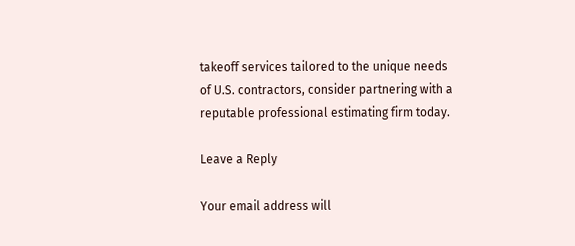takeoff services tailored to the unique needs of U.S. contractors, consider partnering with a reputable professional estimating firm today.

Leave a Reply

Your email address will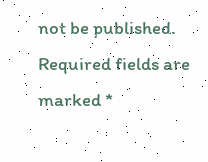not be published. Required fields are marked *